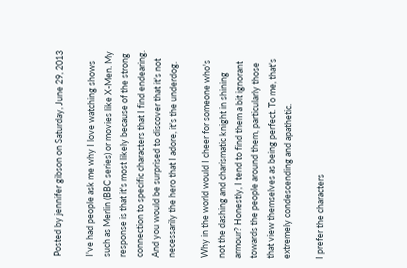Posted by jennifer gibson on Saturday, June 29, 2013

I've had people ask me why I love watching shows such as Merlin (BBC series) or movies like X-Men. My response is that it's most likely because of the strong connection to specific characters that I find endearing.  And you would be surprised to discover that it's not necessarily the hero that I adore, it's the underdog.

Why in the world would I cheer for someone who's not the dashing and charismatic knight in shining armour? Honestly, I tend to find them a bit ignorant towards the people around them, particularly those that view themselves as being perfect. To me, that's extremely condescending and apathetic.

I prefer the characters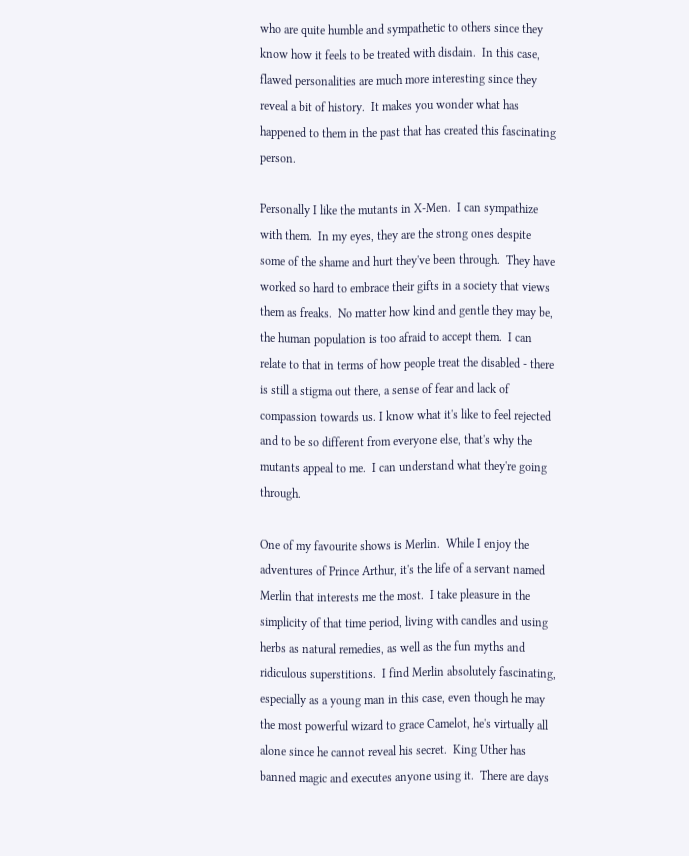who are quite humble and sympathetic to others since they know how it feels to be treated with disdain.  In this case, flawed personalities are much more interesting since they reveal a bit of history.  It makes you wonder what has happened to them in the past that has created this fascinating person.

Personally I like the mutants in X-Men.  I can sympathize with them.  In my eyes, they are the strong ones despite some of the shame and hurt they've been through.  They have worked so hard to embrace their gifts in a society that views them as freaks.  No matter how kind and gentle they may be, the human population is too afraid to accept them.  I can relate to that in terms of how people treat the disabled - there is still a stigma out there, a sense of fear and lack of compassion towards us. I know what it's like to feel rejected and to be so different from everyone else, that's why the mutants appeal to me.  I can understand what they're going through.

One of my favourite shows is Merlin.  While I enjoy the adventures of Prince Arthur, it's the life of a servant named Merlin that interests me the most.  I take pleasure in the simplicity of that time period, living with candles and using herbs as natural remedies, as well as the fun myths and ridiculous superstitions.  I find Merlin absolutely fascinating, especially as a young man in this case, even though he may the most powerful wizard to grace Camelot, he's virtually all alone since he cannot reveal his secret.  King Uther has banned magic and executes anyone using it.  There are days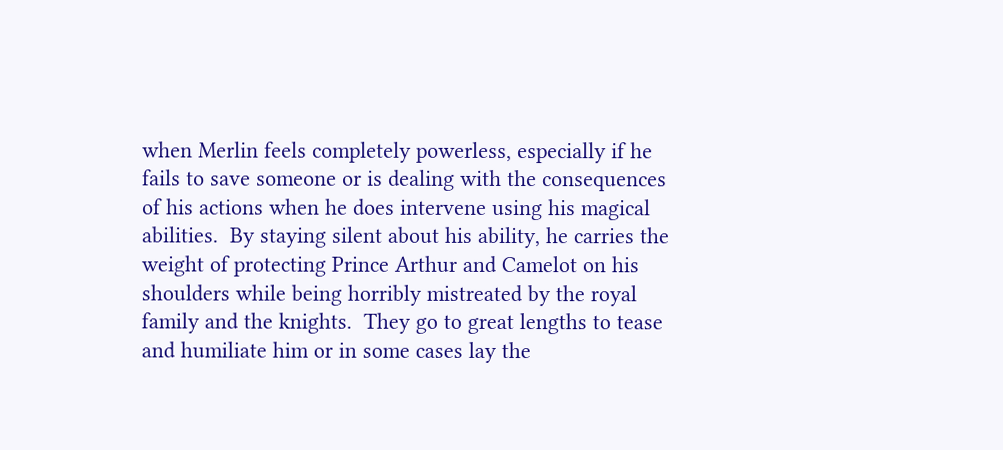when Merlin feels completely powerless, especially if he fails to save someone or is dealing with the consequences of his actions when he does intervene using his magical abilities.  By staying silent about his ability, he carries the weight of protecting Prince Arthur and Camelot on his shoulders while being horribly mistreated by the royal family and the knights.  They go to great lengths to tease and humiliate him or in some cases lay the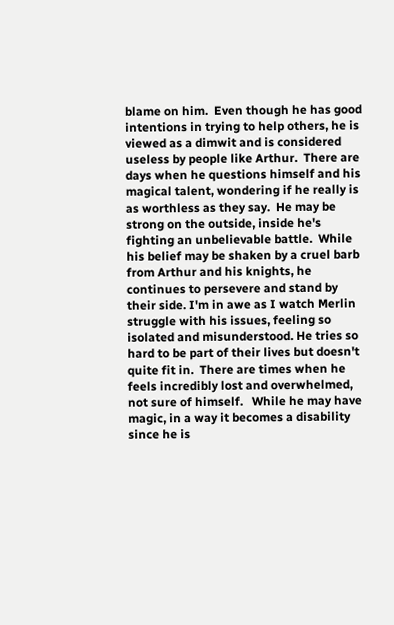blame on him.  Even though he has good intentions in trying to help others, he is viewed as a dimwit and is considered useless by people like Arthur.  There are days when he questions himself and his magical talent, wondering if he really is as worthless as they say.  He may be strong on the outside, inside he's fighting an unbelievable battle.  While his belief may be shaken by a cruel barb from Arthur and his knights, he continues to persevere and stand by their side. I'm in awe as I watch Merlin struggle with his issues, feeling so isolated and misunderstood. He tries so hard to be part of their lives but doesn't quite fit in.  There are times when he feels incredibly lost and overwhelmed, not sure of himself.   While he may have magic, in a way it becomes a disability since he is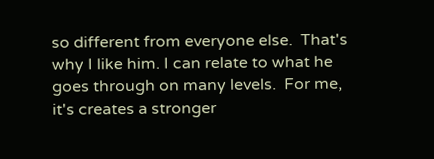so different from everyone else.  That's why I like him. I can relate to what he goes through on many levels.  For me, it's creates a stronger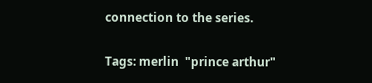connection to the series.

Tags: merlin  "prince arthur"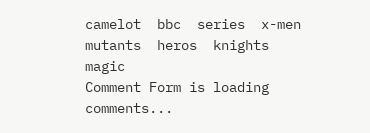camelot  bbc  series  x-men  mutants  heros  knights  magic
Comment Form is loading comments...